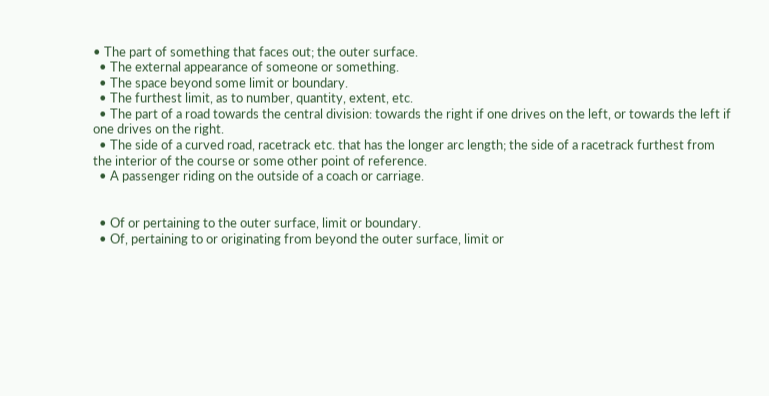• The part of something that faces out; the outer surface.
  • The external appearance of someone or something.
  • The space beyond some limit or boundary.
  • The furthest limit, as to number, quantity, extent, etc.
  • The part of a road towards the central division: towards the right if one drives on the left, or towards the left if one drives on the right.
  • The side of a curved road, racetrack etc. that has the longer arc length; the side of a racetrack furthest from the interior of the course or some other point of reference.
  • A passenger riding on the outside of a coach or carriage.


  • Of or pertaining to the outer surface, limit or boundary.
  • Of, pertaining to or originating from beyond the outer surface, limit or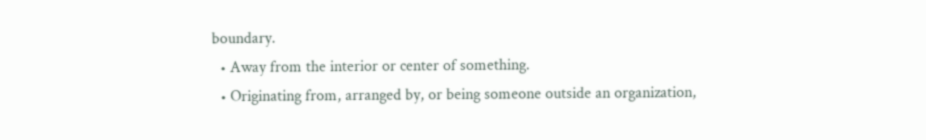boundary.
  • Away from the interior or center of something.
  • Originating from, arranged by, or being someone outside an organization,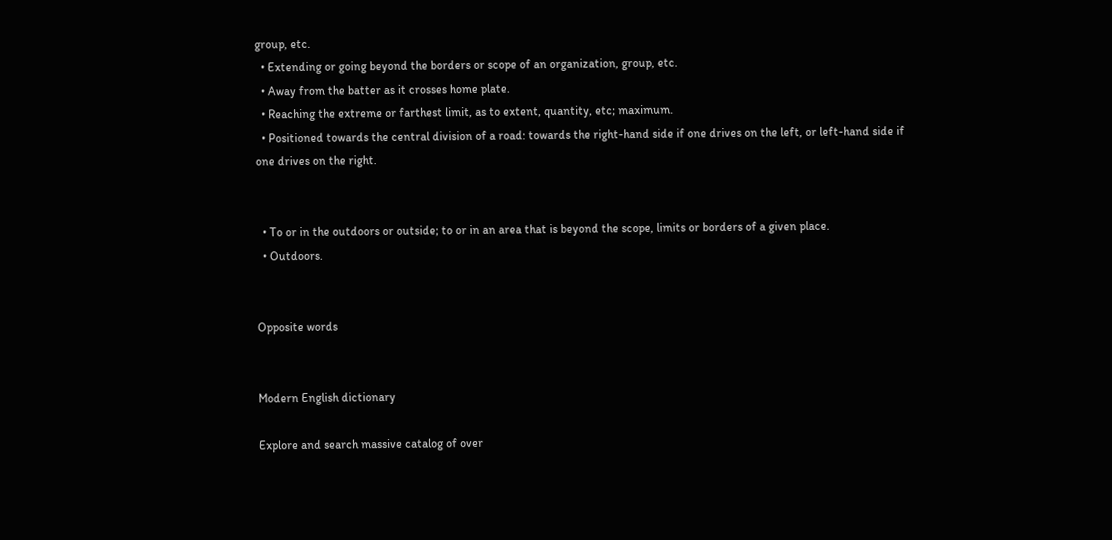group, etc.
  • Extending or going beyond the borders or scope of an organization, group, etc.
  • Away from the batter as it crosses home plate.
  • Reaching the extreme or farthest limit, as to extent, quantity, etc; maximum.
  • Positioned towards the central division of a road: towards the right-hand side if one drives on the left, or left-hand side if one drives on the right.


  • To or in the outdoors or outside; to or in an area that is beyond the scope, limits or borders of a given place.
  • Outdoors.


Opposite words


Modern English dictionary

Explore and search massive catalog of over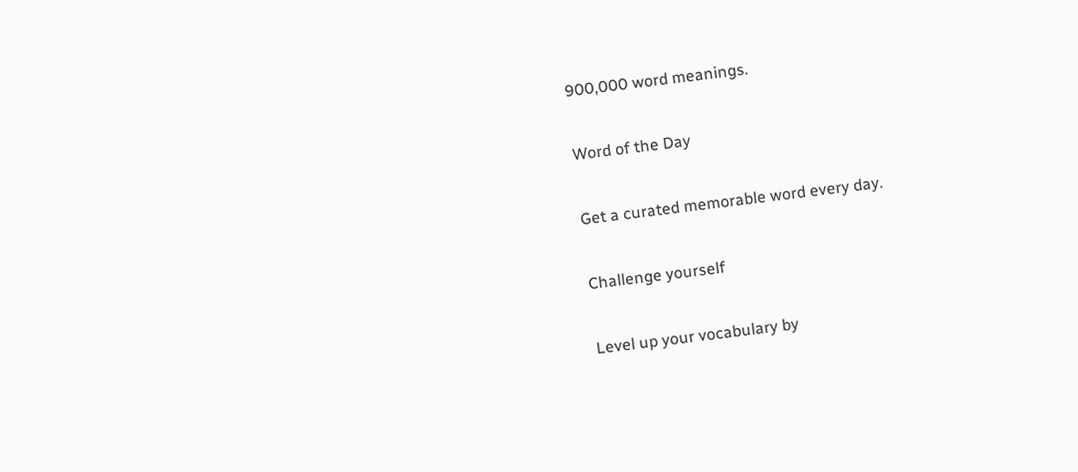900,000 word meanings.

Word of the Day

Get a curated memorable word every day.

Challenge yourself

Level up your vocabulary by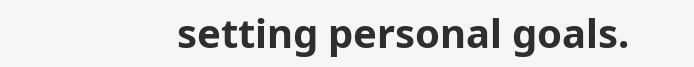setting personal goals.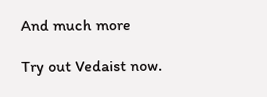And much more

Try out Vedaist now.